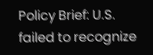Policy Brief: U.S. failed to recognize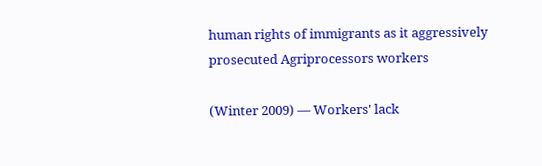human rights of immigrants as it aggressively prosecuted Agriprocessors workers

(Winter 2009) — Workers' lack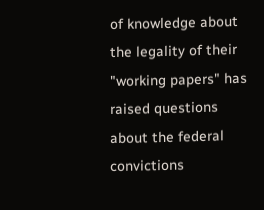of knowledge about the legality of their "working papers" has raised questions about the federal convictions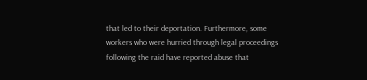that led to their deportation. Furthermore, some workers who were hurried through legal proceedings following the raid have reported abuse that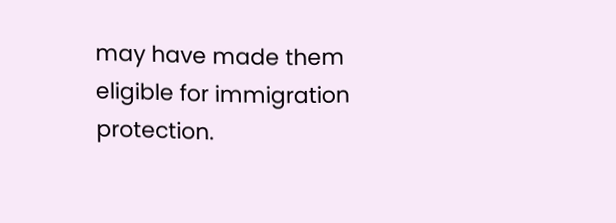may have made them eligible for immigration protection.